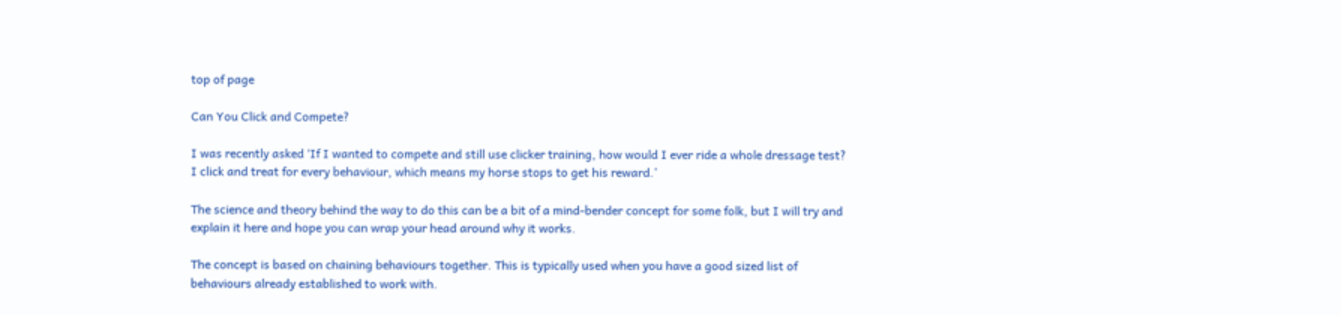top of page

Can You Click and Compete?

I was recently asked ‘If I wanted to compete and still use clicker training, how would I ever ride a whole dressage test? I click and treat for every behaviour, which means my horse stops to get his reward.’

The science and theory behind the way to do this can be a bit of a mind-bender concept for some folk, but I will try and explain it here and hope you can wrap your head around why it works.

The concept is based on chaining behaviours together. This is typically used when you have a good sized list of behaviours already established to work with.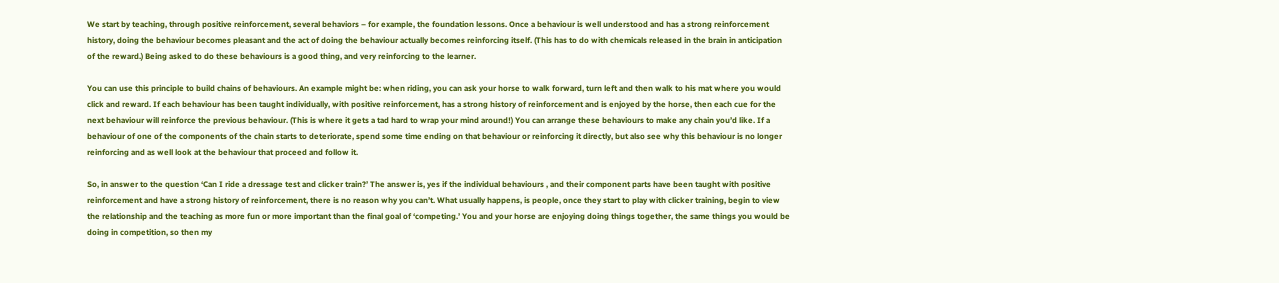We start by teaching, through positive reinforcement, several behaviors – for example, the foundation lessons. Once a behaviour is well understood and has a strong reinforcement history, doing the behaviour becomes pleasant and the act of doing the behaviour actually becomes reinforcing itself. (This has to do with chemicals released in the brain in anticipation of the reward.) Being asked to do these behaviours is a good thing, and very reinforcing to the learner.

You can use this principle to build chains of behaviours. An example might be: when riding, you can ask your horse to walk forward, turn left and then walk to his mat where you would click and reward. If each behaviour has been taught individually, with positive reinforcement, has a strong history of reinforcement and is enjoyed by the horse, then each cue for the next behaviour will reinforce the previous behaviour. (This is where it gets a tad hard to wrap your mind around!) You can arrange these behaviours to make any chain you’d like. If a behaviour of one of the components of the chain starts to deteriorate, spend some time ending on that behaviour or reinforcing it directly, but also see why this behaviour is no longer reinforcing and as well look at the behaviour that proceed and follow it.

So, in answer to the question ‘Can I ride a dressage test and clicker train?’ The answer is, yes if the individual behaviours , and their component parts have been taught with positive reinforcement and have a strong history of reinforcement, there is no reason why you can’t. What usually happens, is people, once they start to play with clicker training, begin to view the relationship and the teaching as more fun or more important than the final goal of ‘competing.’ You and your horse are enjoying doing things together, the same things you would be doing in competition, so then my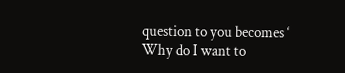question to you becomes ‘ Why do I want to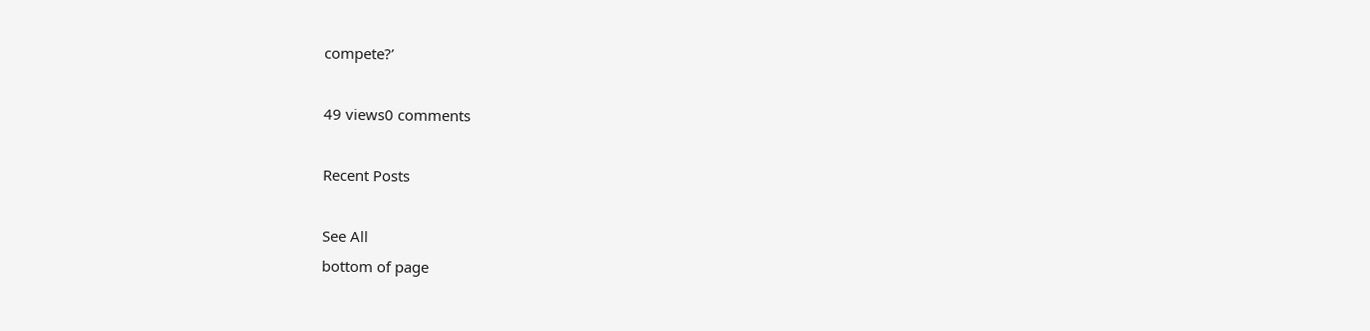compete?’

49 views0 comments

Recent Posts

See All
bottom of page